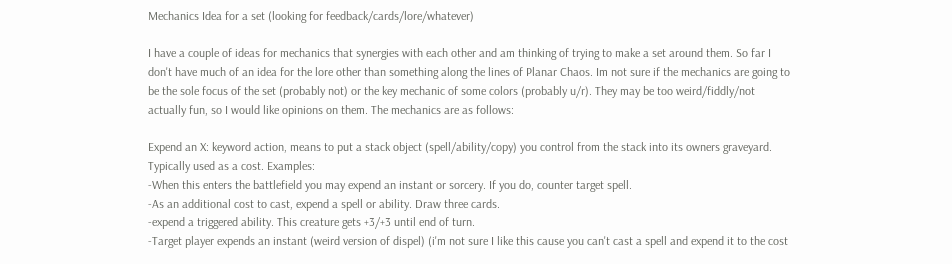Mechanics Idea for a set (looking for feedback/cards/lore/whatever)

I have a couple of ideas for mechanics that synergies with each other and am thinking of trying to make a set around them. So far I don't have much of an idea for the lore other than something along the lines of Planar Chaos. Im not sure if the mechanics are going to be the sole focus of the set (probably not) or the key mechanic of some colors (probably u/r). They may be too weird/fiddly/not actually fun, so I would like opinions on them. The mechanics are as follows:

Expend an X: keyword action, means to put a stack object (spell/ability/copy) you control from the stack into its owners graveyard. Typically used as a cost. Examples:
-When this enters the battlefield you may expend an instant or sorcery. If you do, counter target spell.
-As an additional cost to cast, expend a spell or ability. Draw three cards.
-expend a triggered ability. This creature gets +3/+3 until end of turn.
-Target player expends an instant (weird version of dispel) (i'm not sure I like this cause you can't cast a spell and expend it to the cost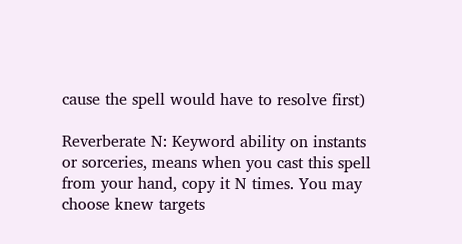cause the spell would have to resolve first)

Reverberate N: Keyword ability on instants or sorceries, means when you cast this spell from your hand, copy it N times. You may choose knew targets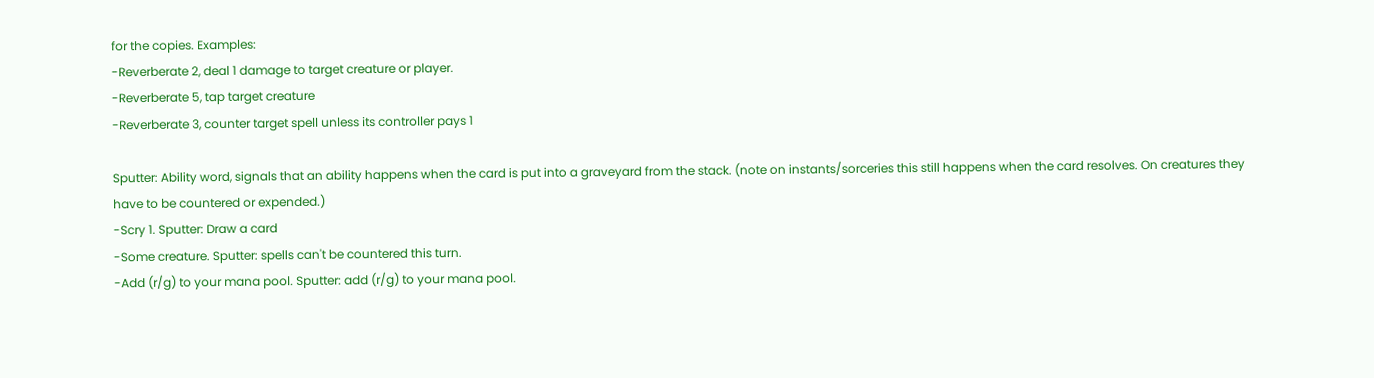for the copies. Examples:
-Reverberate 2, deal 1 damage to target creature or player.
-Reverberate 5, tap target creature
-Reverberate 3, counter target spell unless its controller pays 1

Sputter: Ability word, signals that an ability happens when the card is put into a graveyard from the stack. (note on instants/sorceries this still happens when the card resolves. On creatures they have to be countered or expended.)
-Scry 1. Sputter: Draw a card
-Some creature. Sputter: spells can't be countered this turn.
-Add (r/g) to your mana pool. Sputter: add (r/g) to your mana pool.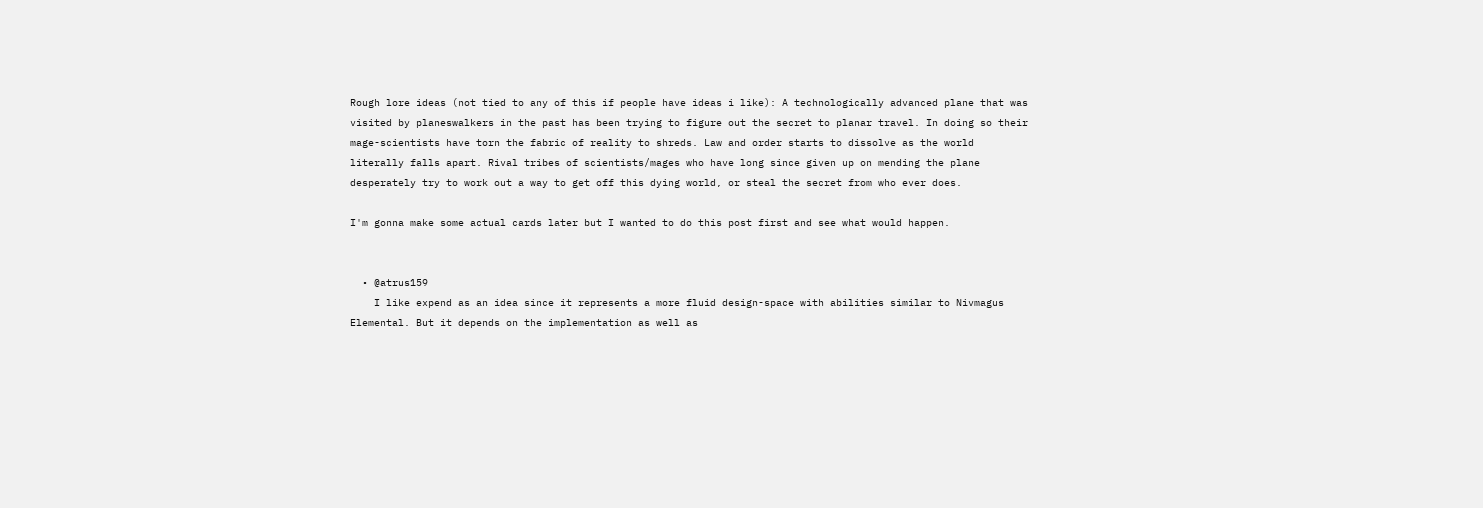Rough lore ideas (not tied to any of this if people have ideas i like): A technologically advanced plane that was visited by planeswalkers in the past has been trying to figure out the secret to planar travel. In doing so their mage-scientists have torn the fabric of reality to shreds. Law and order starts to dissolve as the world literally falls apart. Rival tribes of scientists/mages who have long since given up on mending the plane desperately try to work out a way to get off this dying world, or steal the secret from who ever does.

I'm gonna make some actual cards later but I wanted to do this post first and see what would happen.


  • @atrus159
    I like expend as an idea since it represents a more fluid design-space with abilities similar to Nivmagus Elemental. But it depends on the implementation as well as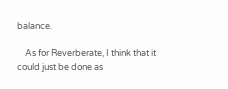balance.

    As for Reverberate, I think that it could just be done as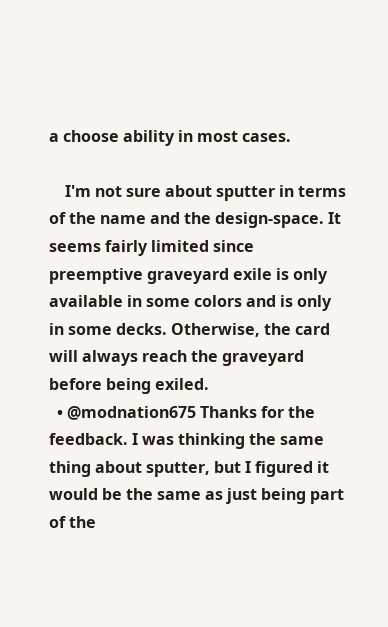a choose ability in most cases.

    I'm not sure about sputter in terms of the name and the design-space. It seems fairly limited since preemptive graveyard exile is only available in some colors and is only in some decks. Otherwise, the card will always reach the graveyard before being exiled.
  • @modnation675 Thanks for the feedback. I was thinking the same thing about sputter, but I figured it would be the same as just being part of the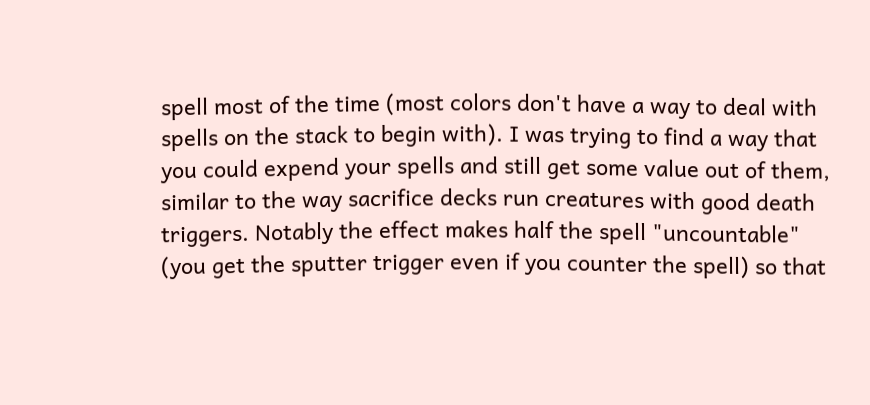spell most of the time (most colors don't have a way to deal with spells on the stack to begin with). I was trying to find a way that you could expend your spells and still get some value out of them, similar to the way sacrifice decks run creatures with good death triggers. Notably the effect makes half the spell "uncountable" (you get the sputter trigger even if you counter the spell) so that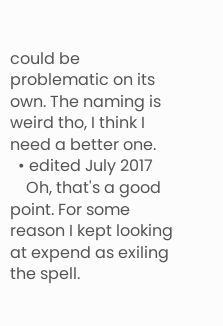could be problematic on its own. The naming is weird tho, I think I need a better one.
  • edited July 2017
    Oh, that's a good point. For some reason I kept looking at expend as exiling the spell.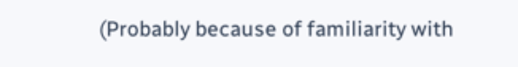(Probably because of familiarity with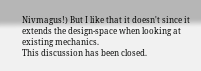Nivmagus!) But I like that it doesn't since it extends the design-space when looking at existing mechanics.
This discussion has been closed.